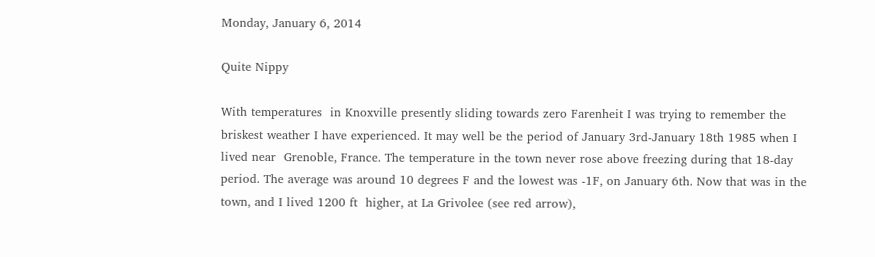Monday, January 6, 2014

Quite Nippy

With temperatures  in Knoxville presently sliding towards zero Farenheit I was trying to remember the briskest weather I have experienced. It may well be the period of January 3rd-January 18th 1985 when I lived near  Grenoble, France. The temperature in the town never rose above freezing during that 18-day period. The average was around 10 degrees F and the lowest was -1F, on January 6th. Now that was in the town, and I lived 1200 ft  higher, at La Grivolee (see red arrow),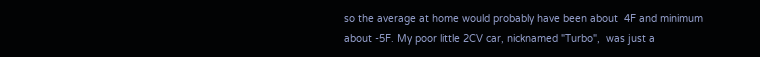so the average at home would probably have been about  4F and minimum about -5F. My poor little 2CV car, nicknamed "Turbo",  was just a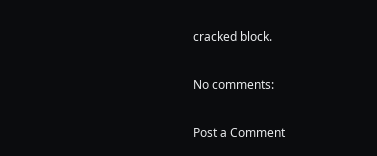cracked block.

No comments:

Post a Comment